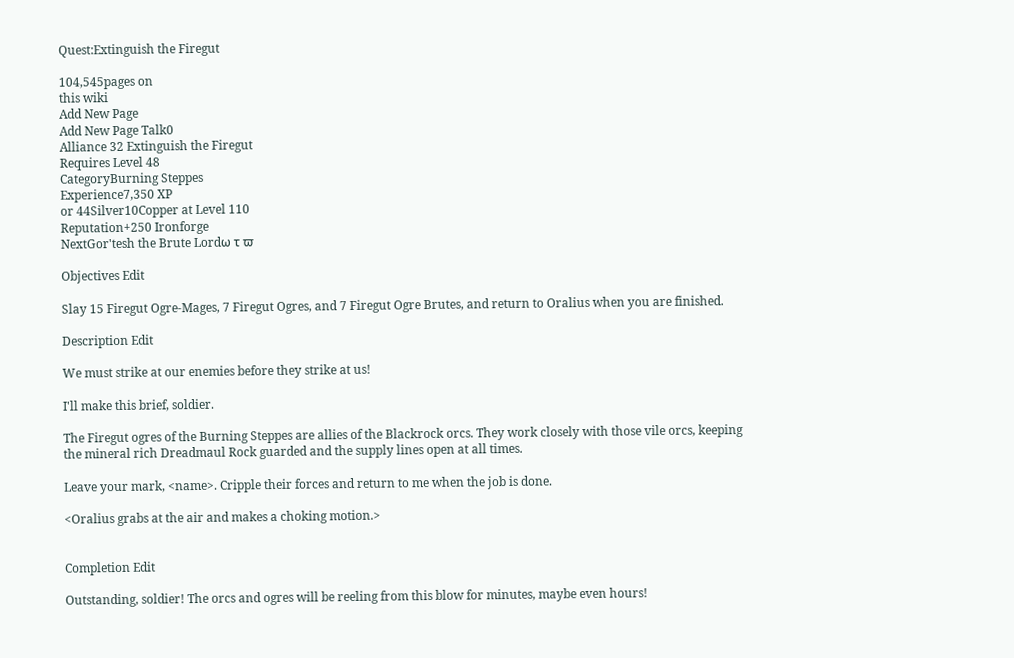Quest:Extinguish the Firegut

104,545pages on
this wiki
Add New Page
Add New Page Talk0
Alliance 32 Extinguish the Firegut
Requires Level 48
CategoryBurning Steppes
Experience7,350 XP
or 44Silver10Copper at Level 110
Reputation+250 Ironforge
NextGor'tesh the Brute Lordω τ ϖ

Objectives Edit

Slay 15 Firegut Ogre-Mages, 7 Firegut Ogres, and 7 Firegut Ogre Brutes, and return to Oralius when you are finished.

Description Edit

We must strike at our enemies before they strike at us!

I'll make this brief, soldier.

The Firegut ogres of the Burning Steppes are allies of the Blackrock orcs. They work closely with those vile orcs, keeping the mineral rich Dreadmaul Rock guarded and the supply lines open at all times.

Leave your mark, <name>. Cripple their forces and return to me when the job is done.

<Oralius grabs at the air and makes a choking motion.>


Completion Edit

Outstanding, soldier! The orcs and ogres will be reeling from this blow for minutes, maybe even hours!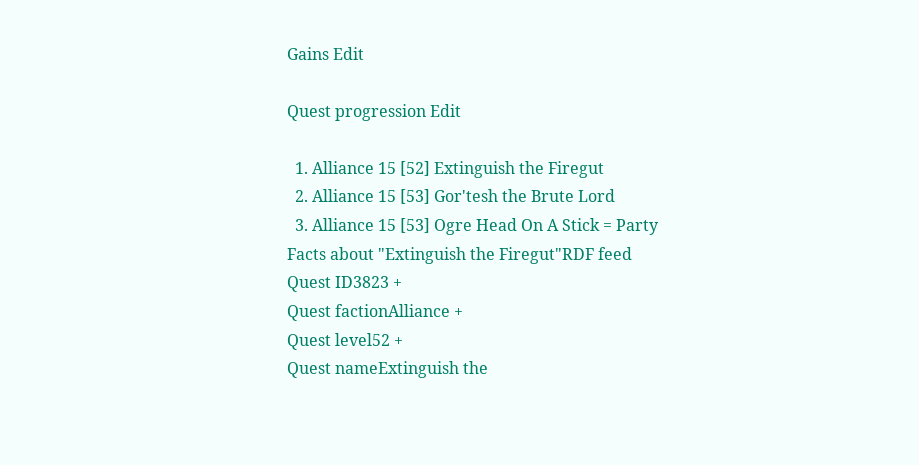Gains Edit

Quest progression Edit

  1. Alliance 15 [52] Extinguish the Firegut
  2. Alliance 15 [53] Gor'tesh the Brute Lord
  3. Alliance 15 [53] Ogre Head On A Stick = Party
Facts about "Extinguish the Firegut"RDF feed
Quest ID3823 +
Quest factionAlliance +
Quest level52 +
Quest nameExtinguish the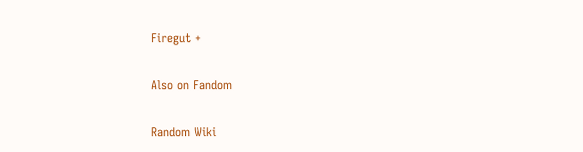Firegut +

Also on Fandom

Random Wiki